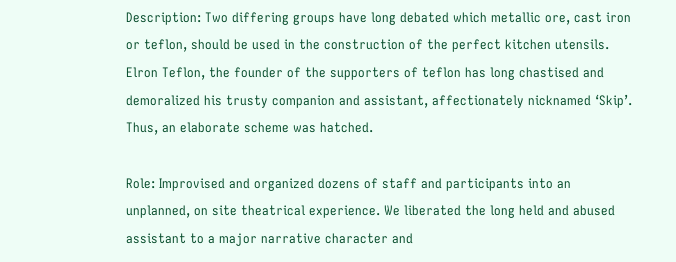Description: Two differing groups have long debated which metallic ore, cast iron or teflon, should be used in the construction of the perfect kitchen utensils. Elron Teflon, the founder of the supporters of teflon has long chastised and demoralized his trusty companion and assistant, affectionately nicknamed ‘Skip’. Thus, an elaborate scheme was hatched.

Role: Improvised and organized dozens of staff and participants into an unplanned, on site theatrical experience. We liberated the long held and abused assistant to a major narrative character and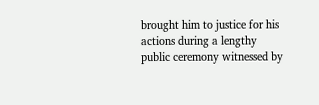brought him to justice for his actions during a lengthy public ceremony witnessed by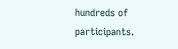hundreds of participants.